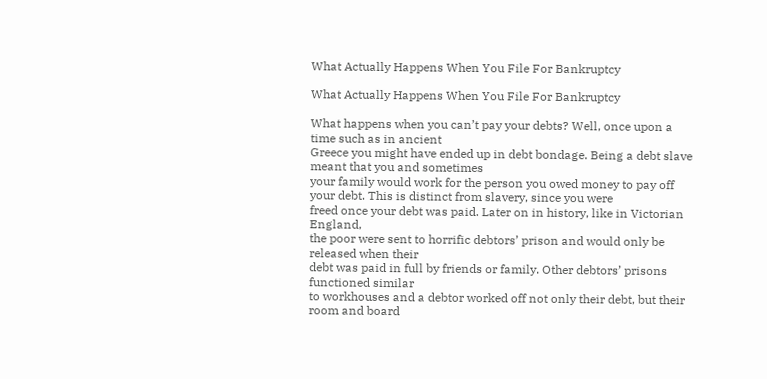What Actually Happens When You File For Bankruptcy

What Actually Happens When You File For Bankruptcy

What happens when you can’t pay your debts? Well, once upon a time such as in ancient
Greece you might have ended up in debt bondage. Being a debt slave meant that you and sometimes
your family would work for the person you owed money to pay off your debt. This is distinct from slavery, since you were
freed once your debt was paid. Later on in history, like in Victorian England,
the poor were sent to horrific debtors’ prison and would only be released when their
debt was paid in full by friends or family. Other debtors’ prisons functioned similar
to workhouses and a debtor worked off not only their debt, but their room and board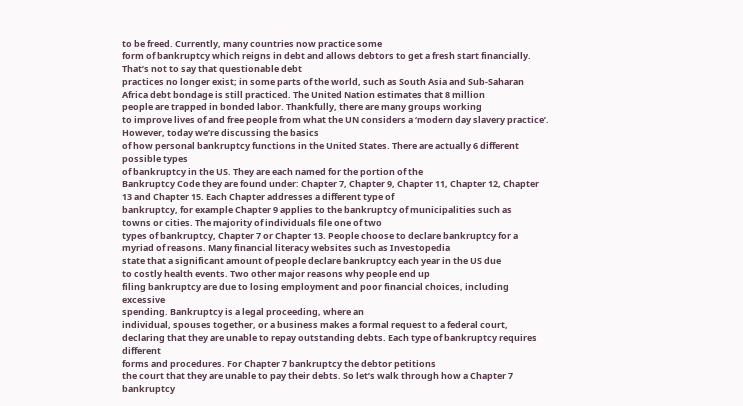to be freed. Currently, many countries now practice some
form of bankruptcy which reigns in debt and allows debtors to get a fresh start financially. That’s not to say that questionable debt
practices no longer exist; in some parts of the world, such as South Asia and Sub-Saharan
Africa debt bondage is still practiced. The United Nation estimates that 8 million
people are trapped in bonded labor. Thankfully, there are many groups working
to improve lives of and free people from what the UN considers a ‘modern day slavery practice’. However, today we’re discussing the basics
of how personal bankruptcy functions in the United States. There are actually 6 different possible types
of bankruptcy in the US. They are each named for the portion of the
Bankruptcy Code they are found under: Chapter 7, Chapter 9, Chapter 11, Chapter 12, Chapter
13 and Chapter 15. Each Chapter addresses a different type of
bankruptcy, for example Chapter 9 applies to the bankruptcy of municipalities such as
towns or cities. The majority of individuals file one of two
types of bankruptcy, Chapter 7 or Chapter 13. People choose to declare bankruptcy for a
myriad of reasons. Many financial literacy websites such as Investopedia
state that a significant amount of people declare bankruptcy each year in the US due
to costly health events. Two other major reasons why people end up
filing bankruptcy are due to losing employment and poor financial choices, including excessive
spending. Bankruptcy is a legal proceeding, where an
individual, spouses together, or a business makes a formal request to a federal court,
declaring that they are unable to repay outstanding debts. Each type of bankruptcy requires different
forms and procedures. For Chapter 7 bankruptcy the debtor petitions
the court that they are unable to pay their debts. So let’s walk through how a Chapter 7 bankruptcy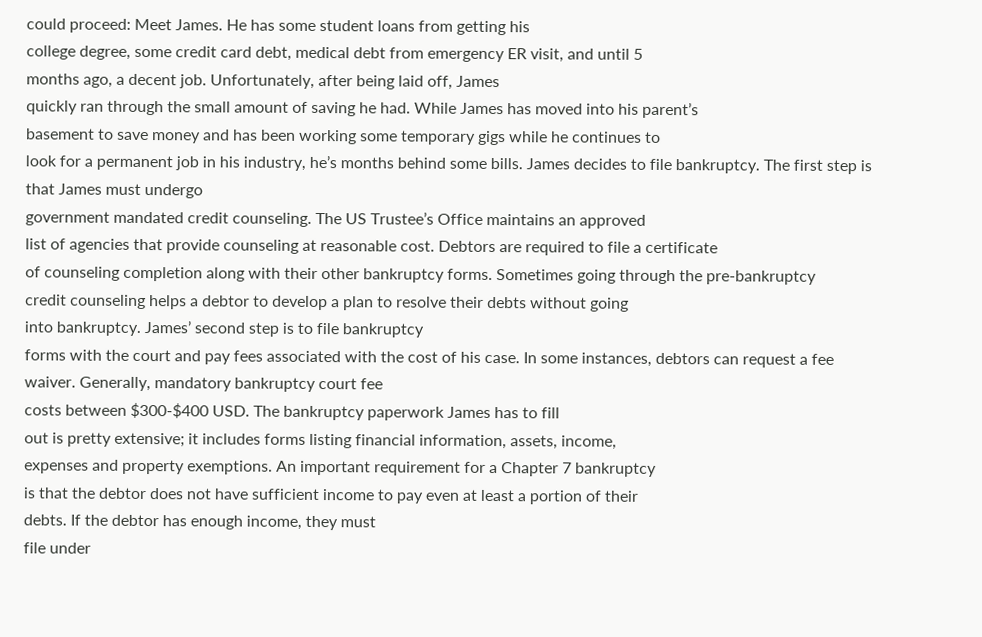could proceed: Meet James. He has some student loans from getting his
college degree, some credit card debt, medical debt from emergency ER visit, and until 5
months ago, a decent job. Unfortunately, after being laid off, James
quickly ran through the small amount of saving he had. While James has moved into his parent’s
basement to save money and has been working some temporary gigs while he continues to
look for a permanent job in his industry, he’s months behind some bills. James decides to file bankruptcy. The first step is that James must undergo
government mandated credit counseling. The US Trustee’s Office maintains an approved
list of agencies that provide counseling at reasonable cost. Debtors are required to file a certificate
of counseling completion along with their other bankruptcy forms. Sometimes going through the pre-bankruptcy
credit counseling helps a debtor to develop a plan to resolve their debts without going
into bankruptcy. James’ second step is to file bankruptcy
forms with the court and pay fees associated with the cost of his case. In some instances, debtors can request a fee
waiver. Generally, mandatory bankruptcy court fee
costs between $300-$400 USD. The bankruptcy paperwork James has to fill
out is pretty extensive; it includes forms listing financial information, assets, income,
expenses and property exemptions. An important requirement for a Chapter 7 bankruptcy
is that the debtor does not have sufficient income to pay even at least a portion of their
debts. If the debtor has enough income, they must
file under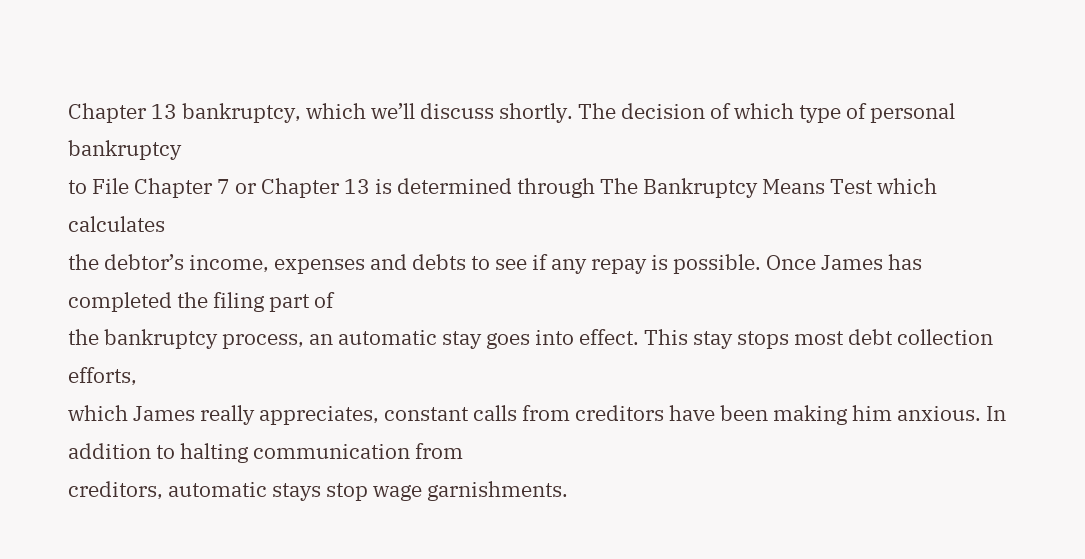Chapter 13 bankruptcy, which we’ll discuss shortly. The decision of which type of personal bankruptcy
to File Chapter 7 or Chapter 13 is determined through The Bankruptcy Means Test which calculates
the debtor’s income, expenses and debts to see if any repay is possible. Once James has completed the filing part of
the bankruptcy process, an automatic stay goes into effect. This stay stops most debt collection efforts,
which James really appreciates, constant calls from creditors have been making him anxious. In addition to halting communication from
creditors, automatic stays stop wage garnishments.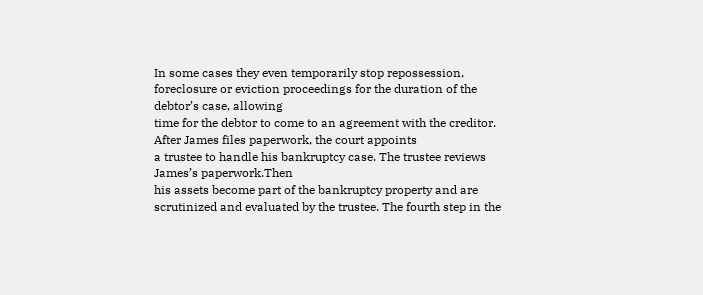In some cases they even temporarily stop repossession,
foreclosure or eviction proceedings for the duration of the debtor’s case, allowing
time for the debtor to come to an agreement with the creditor. After James files paperwork, the court appoints
a trustee to handle his bankruptcy case. The trustee reviews James’s paperwork.Then
his assets become part of the bankruptcy property and are scrutinized and evaluated by the trustee. The fourth step in the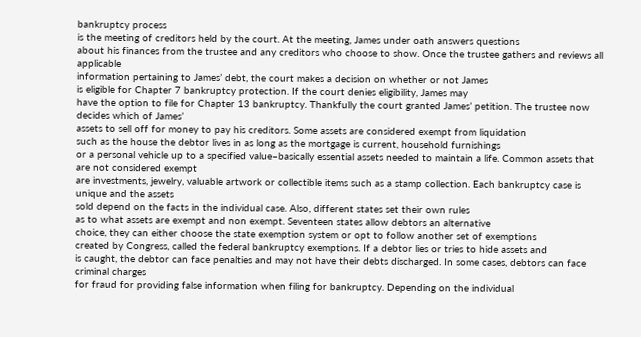bankruptcy process
is the meeting of creditors held by the court. At the meeting, James under oath answers questions
about his finances from the trustee and any creditors who choose to show. Once the trustee gathers and reviews all applicable
information pertaining to James’ debt, the court makes a decision on whether or not James
is eligible for Chapter 7 bankruptcy protection. If the court denies eligibility, James may
have the option to file for Chapter 13 bankruptcy. Thankfully the court granted James’ petition. The trustee now decides which of James’
assets to sell off for money to pay his creditors. Some assets are considered exempt from liquidation
such as the house the debtor lives in as long as the mortgage is current, household furnishings
or a personal vehicle up to a specified value–basically essential assets needed to maintain a life. Common assets that are not considered exempt
are investments, jewelry, valuable artwork or collectible items such as a stamp collection. Each bankruptcy case is unique and the assets
sold depend on the facts in the individual case. Also, different states set their own rules
as to what assets are exempt and non exempt. Seventeen states allow debtors an alternative
choice, they can either choose the state exemption system or opt to follow another set of exemptions
created by Congress, called the federal bankruptcy exemptions. If a debtor lies or tries to hide assets and
is caught, the debtor can face penalties and may not have their debts discharged. In some cases, debtors can face criminal charges
for fraud for providing false information when filing for bankruptcy. Depending on the individual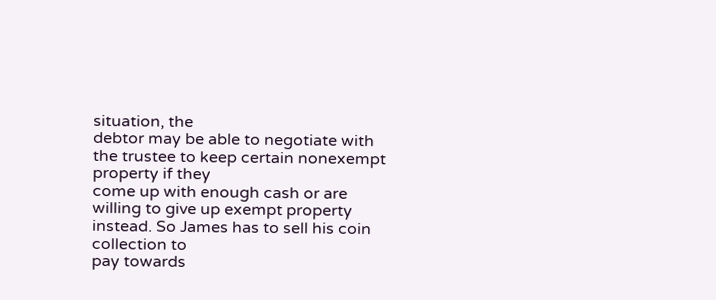situation, the
debtor may be able to negotiate with the trustee to keep certain nonexempt property if they
come up with enough cash or are willing to give up exempt property instead. So James has to sell his coin collection to
pay towards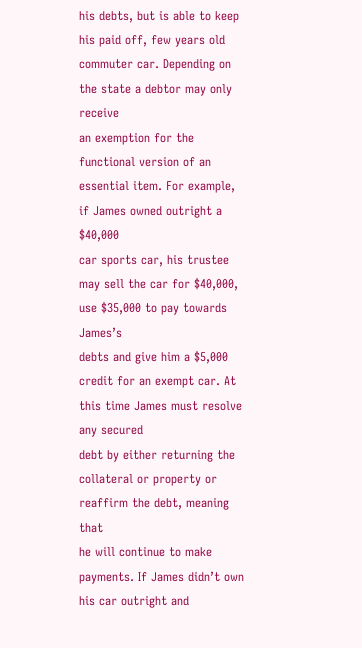his debts, but is able to keep his paid off, few years old commuter car. Depending on the state a debtor may only receive
an exemption for the functional version of an essential item. For example, if James owned outright a $40,000
car sports car, his trustee may sell the car for $40,000, use $35,000 to pay towards James’s
debts and give him a $5,000 credit for an exempt car. At this time James must resolve any secured
debt by either returning the collateral or property or reaffirm the debt, meaning that
he will continue to make payments. If James didn’t own his car outright and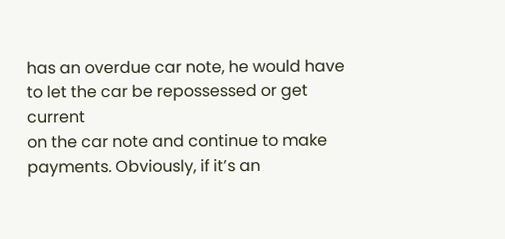has an overdue car note, he would have to let the car be repossessed or get current
on the car note and continue to make payments. Obviously, if it’s an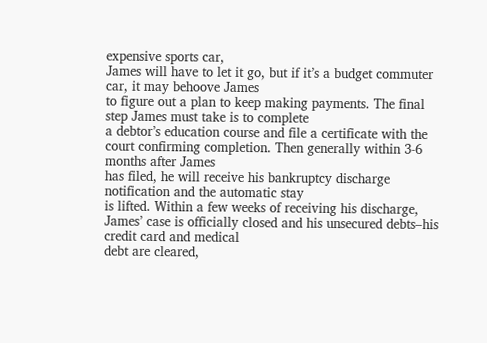expensive sports car,
James will have to let it go, but if it’s a budget commuter car, it may behoove James
to figure out a plan to keep making payments. The final step James must take is to complete
a debtor’s education course and file a certificate with the court confirming completion. Then generally within 3-6 months after James
has filed, he will receive his bankruptcy discharge notification and the automatic stay
is lifted. Within a few weeks of receiving his discharge,
James’ case is officially closed and his unsecured debts–his credit card and medical
debt are cleared,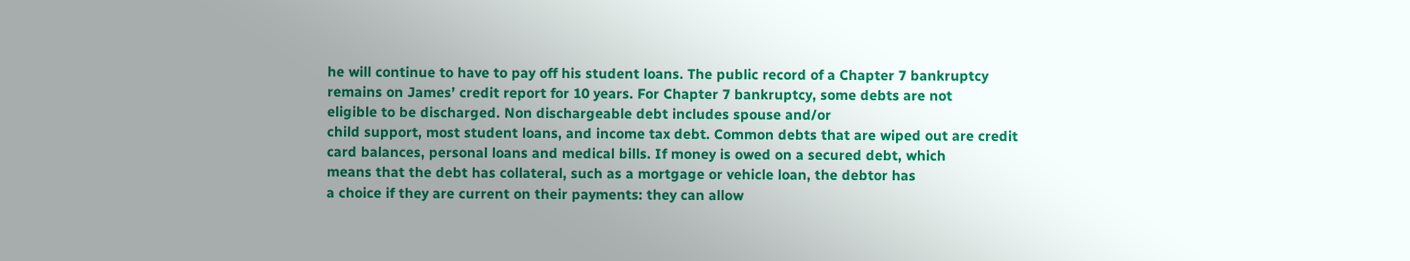he will continue to have to pay off his student loans. The public record of a Chapter 7 bankruptcy
remains on James’ credit report for 10 years. For Chapter 7 bankruptcy, some debts are not
eligible to be discharged. Non dischargeable debt includes spouse and/or
child support, most student loans, and income tax debt. Common debts that are wiped out are credit
card balances, personal loans and medical bills. If money is owed on a secured debt, which
means that the debt has collateral, such as a mortgage or vehicle loan, the debtor has
a choice if they are current on their payments: they can allow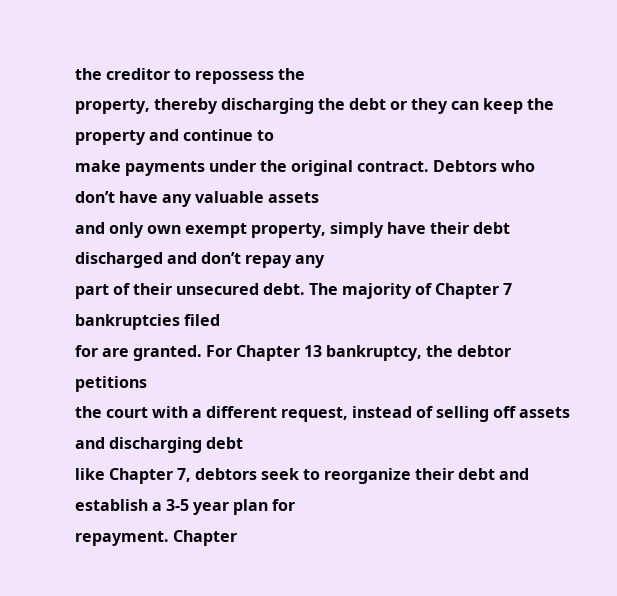the creditor to repossess the
property, thereby discharging the debt or they can keep the property and continue to
make payments under the original contract. Debtors who don’t have any valuable assets
and only own exempt property, simply have their debt discharged and don’t repay any
part of their unsecured debt. The majority of Chapter 7 bankruptcies filed
for are granted. For Chapter 13 bankruptcy, the debtor petitions
the court with a different request, instead of selling off assets and discharging debt
like Chapter 7, debtors seek to reorganize their debt and establish a 3-5 year plan for
repayment. Chapter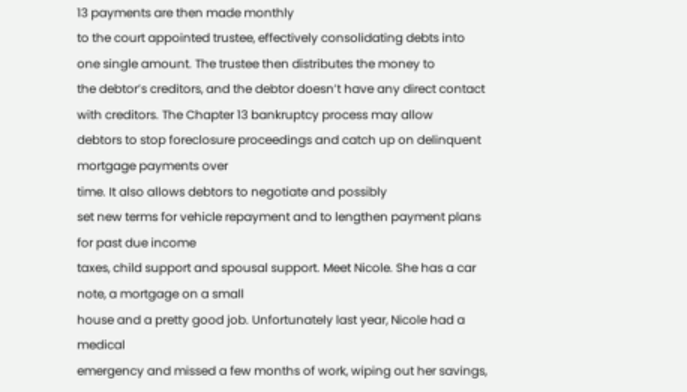13 payments are then made monthly
to the court appointed trustee, effectively consolidating debts into one single amount. The trustee then distributes the money to
the debtor’s creditors, and the debtor doesn’t have any direct contact with creditors. The Chapter 13 bankruptcy process may allow
debtors to stop foreclosure proceedings and catch up on delinquent mortgage payments over
time. It also allows debtors to negotiate and possibly
set new terms for vehicle repayment and to lengthen payment plans for past due income
taxes, child support and spousal support. Meet Nicole. She has a car note, a mortgage on a small
house and a pretty good job. Unfortunately last year, Nicole had a medical
emergency and missed a few months of work, wiping out her savings,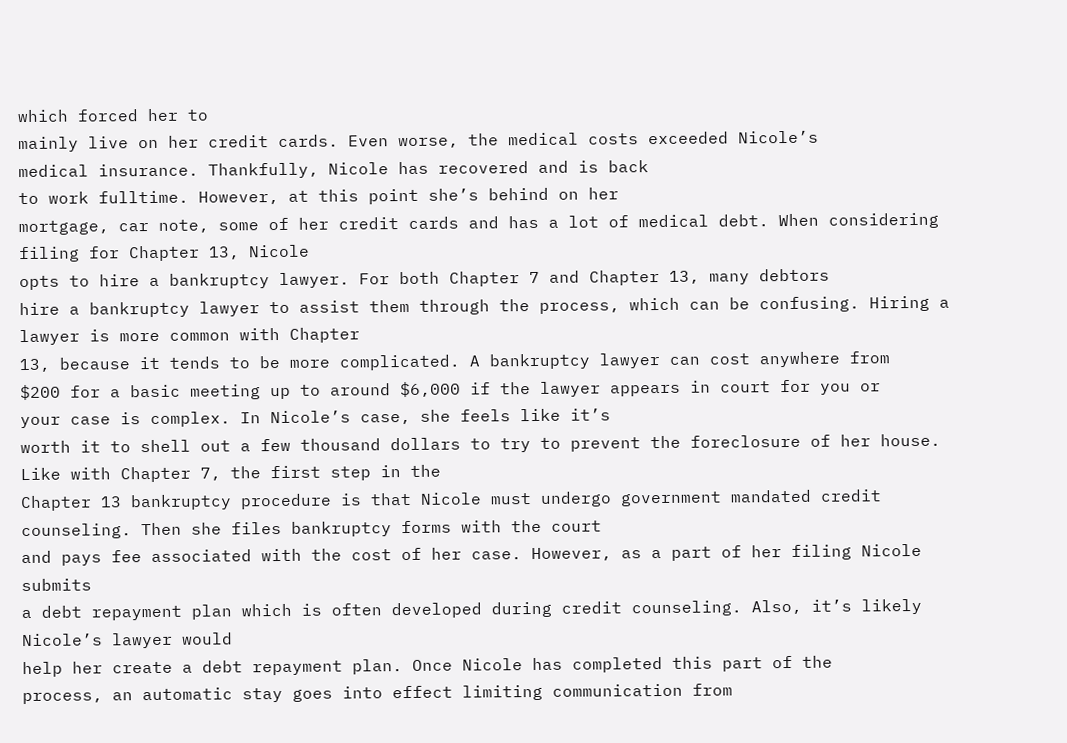which forced her to
mainly live on her credit cards. Even worse, the medical costs exceeded Nicole’s
medical insurance. Thankfully, Nicole has recovered and is back
to work fulltime. However, at this point she’s behind on her
mortgage, car note, some of her credit cards and has a lot of medical debt. When considering filing for Chapter 13, Nicole
opts to hire a bankruptcy lawyer. For both Chapter 7 and Chapter 13, many debtors
hire a bankruptcy lawyer to assist them through the process, which can be confusing. Hiring a lawyer is more common with Chapter
13, because it tends to be more complicated. A bankruptcy lawyer can cost anywhere from
$200 for a basic meeting up to around $6,000 if the lawyer appears in court for you or
your case is complex. In Nicole’s case, she feels like it’s
worth it to shell out a few thousand dollars to try to prevent the foreclosure of her house. Like with Chapter 7, the first step in the
Chapter 13 bankruptcy procedure is that Nicole must undergo government mandated credit counseling. Then she files bankruptcy forms with the court
and pays fee associated with the cost of her case. However, as a part of her filing Nicole submits
a debt repayment plan which is often developed during credit counseling. Also, it’s likely Nicole’s lawyer would
help her create a debt repayment plan. Once Nicole has completed this part of the
process, an automatic stay goes into effect limiting communication from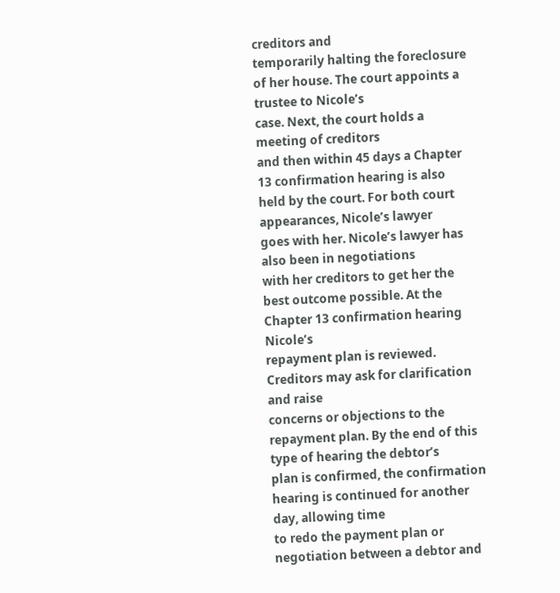creditors and
temporarily halting the foreclosure of her house. The court appoints a trustee to Nicole’s
case. Next, the court holds a meeting of creditors
and then within 45 days a Chapter 13 confirmation hearing is also held by the court. For both court appearances, Nicole’s lawyer
goes with her. Nicole’s lawyer has also been in negotiations
with her creditors to get her the best outcome possible. At the Chapter 13 confirmation hearing Nicole’s
repayment plan is reviewed. Creditors may ask for clarification and raise
concerns or objections to the repayment plan. By the end of this type of hearing the debtor’s
plan is confirmed, the confirmation hearing is continued for another day, allowing time
to redo the payment plan or negotiation between a debtor and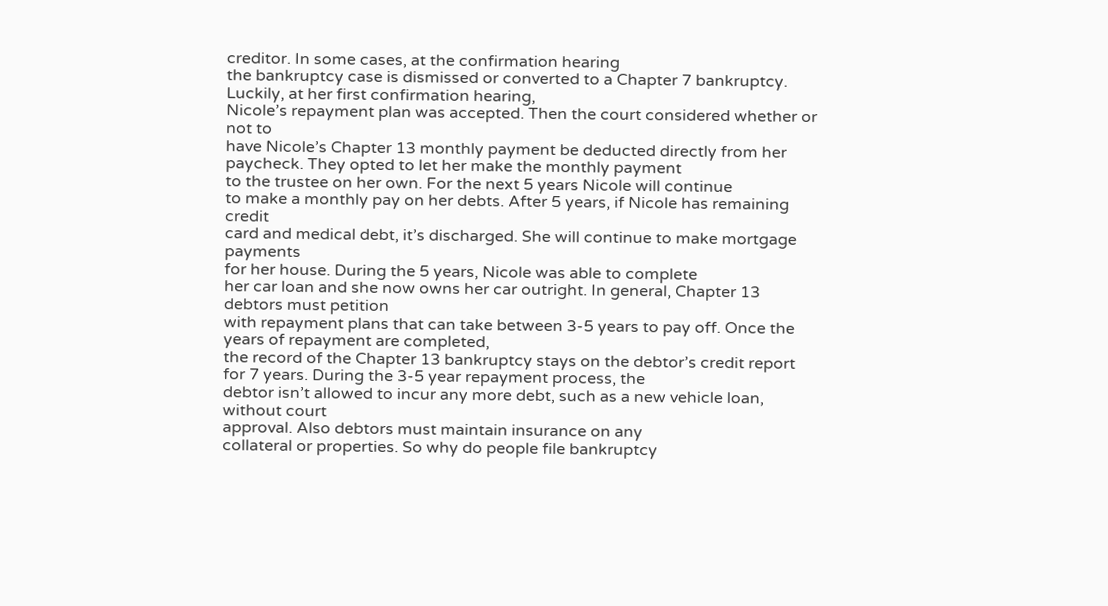creditor. In some cases, at the confirmation hearing
the bankruptcy case is dismissed or converted to a Chapter 7 bankruptcy. Luckily, at her first confirmation hearing,
Nicole’s repayment plan was accepted. Then the court considered whether or not to
have Nicole’s Chapter 13 monthly payment be deducted directly from her paycheck. They opted to let her make the monthly payment
to the trustee on her own. For the next 5 years Nicole will continue
to make a monthly pay on her debts. After 5 years, if Nicole has remaining credit
card and medical debt, it’s discharged. She will continue to make mortgage payments
for her house. During the 5 years, Nicole was able to complete
her car loan and she now owns her car outright. In general, Chapter 13 debtors must petition
with repayment plans that can take between 3-5 years to pay off. Once the years of repayment are completed,
the record of the Chapter 13 bankruptcy stays on the debtor’s credit report for 7 years. During the 3-5 year repayment process, the
debtor isn’t allowed to incur any more debt, such as a new vehicle loan, without court
approval. Also debtors must maintain insurance on any
collateral or properties. So why do people file bankruptcy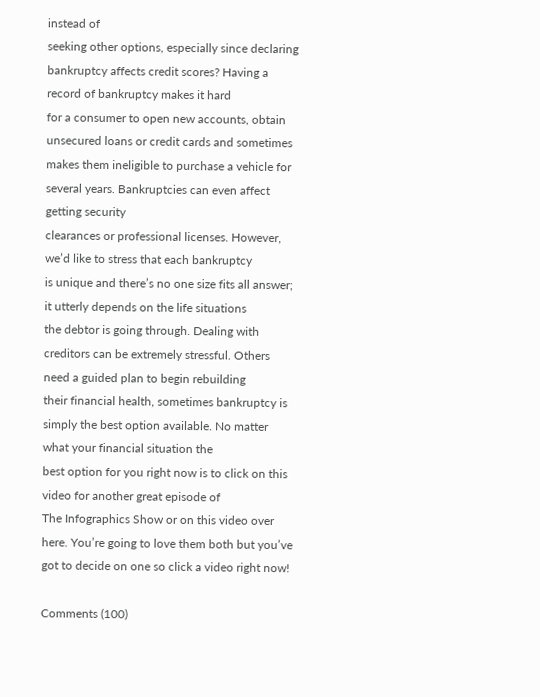instead of
seeking other options, especially since declaring bankruptcy affects credit scores? Having a record of bankruptcy makes it hard
for a consumer to open new accounts, obtain unsecured loans or credit cards and sometimes
makes them ineligible to purchase a vehicle for several years. Bankruptcies can even affect getting security
clearances or professional licenses. However, we’d like to stress that each bankruptcy
is unique and there’s no one size fits all answer; it utterly depends on the life situations
the debtor is going through. Dealing with creditors can be extremely stressful. Others need a guided plan to begin rebuilding
their financial health, sometimes bankruptcy is simply the best option available. No matter what your financial situation the
best option for you right now is to click on this video for another great episode of
The Infographics Show or on this video over here. You’re going to love them both but you’ve
got to decide on one so click a video right now!

Comments (100)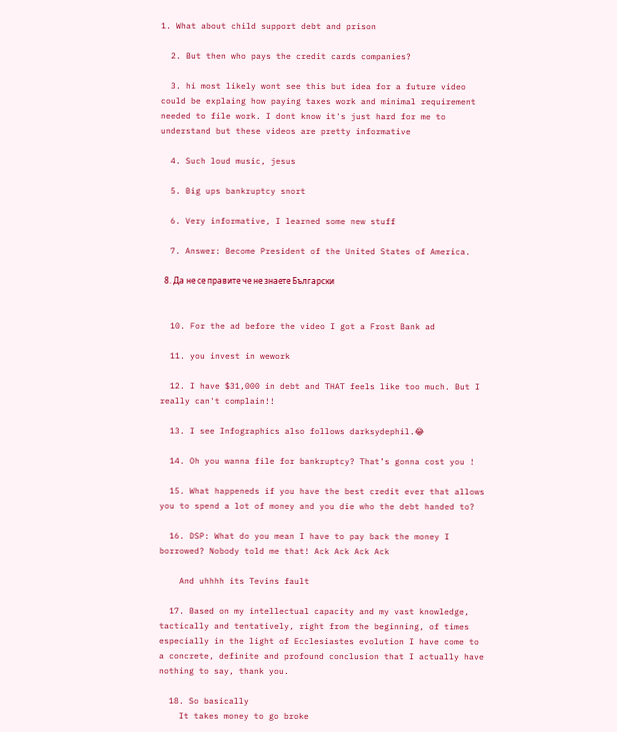1. What about child support debt and prison

  2. But then who pays the credit cards companies?

  3. hi most likely wont see this but idea for a future video could be explaing how paying taxes work and minimal requirement needed to file work. I dont know it's just hard for me to understand but these videos are pretty informative

  4. Such loud music, jesus

  5. Big ups bankruptcy snort

  6. Very informative, I learned some new stuff

  7. Answer: Become President of the United States of America.

  8. Да не се правите че не знаете Български


  10. For the ad before the video I got a Frost Bank ad

  11. you invest in wework

  12. I have $31,000 in debt and THAT feels like too much. But I really can't complain!!

  13. I see Infographics also follows darksydephil.😂

  14. Oh you wanna file for bankruptcy? That’s gonna cost you !

  15. What happeneds if you have the best credit ever that allows you to spend a lot of money and you die who the debt handed to?

  16. DSP: What do you mean I have to pay back the money I borrowed? Nobody told me that! Ack Ack Ack Ack

    And uhhhh its Tevins fault

  17. Based on my intellectual capacity and my vast knowledge, tactically and tentatively, right from the beginning, of times especially in the light of Ecclesiastes evolution I have come to a concrete, definite and profound conclusion that I actually have nothing to say, thank you.

  18. So basically
    It takes money to go broke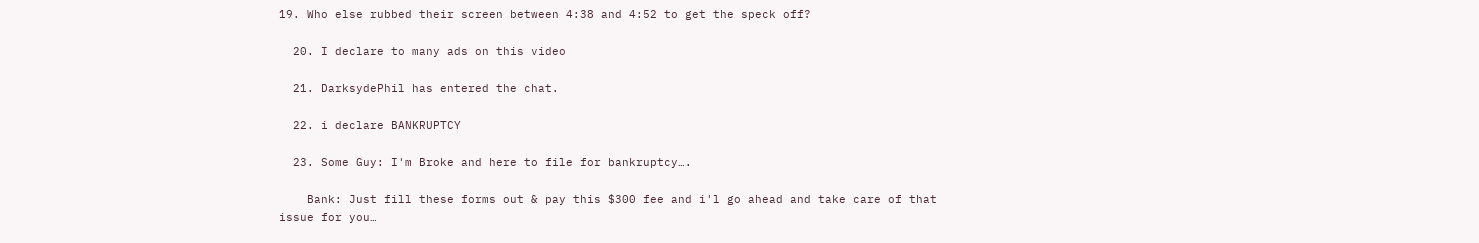19. Who else rubbed their screen between 4:38 and 4:52 to get the speck off?

  20. I declare to many ads on this video

  21. DarksydePhil has entered the chat.

  22. i declare BANKRUPTCY

  23. Some Guy: I'm Broke and here to file for bankruptcy….

    Bank: Just fill these forms out & pay this $300 fee and i'l go ahead and take care of that issue for you…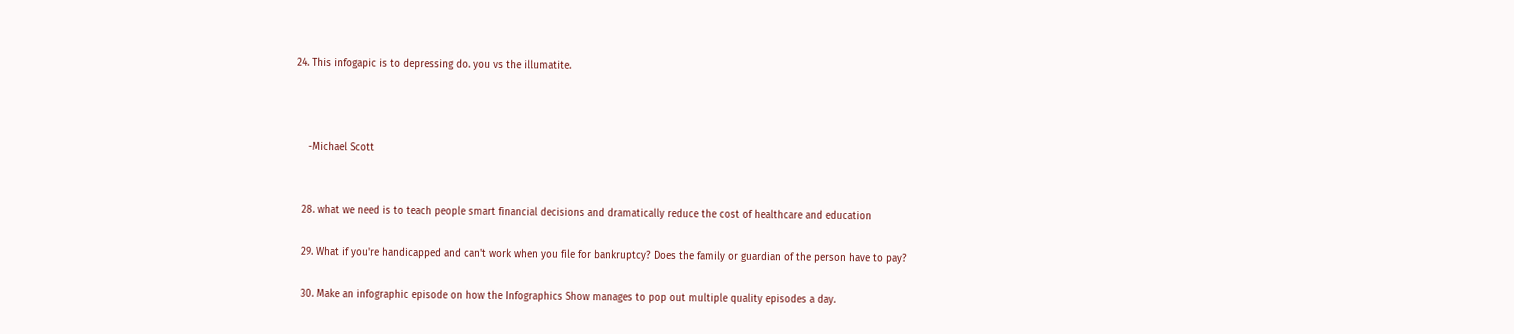24. This infogapic is to depressing do. you vs the illumatite.



    -Michael Scott


  28. what we need is to teach people smart financial decisions and dramatically reduce the cost of healthcare and education

  29. What if you're handicapped and can't work when you file for bankruptcy? Does the family or guardian of the person have to pay?

  30. Make an infographic episode on how the Infographics Show manages to pop out multiple quality episodes a day.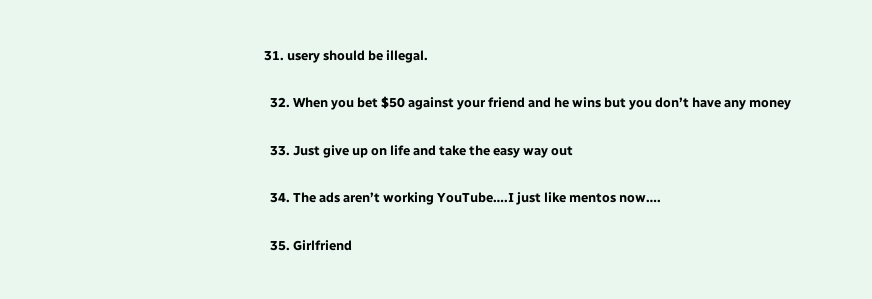31. usery should be illegal.

  32. When you bet $50 against your friend and he wins but you don’t have any money

  33. Just give up on life and take the easy way out

  34. The ads aren’t working YouTube….I just like mentos now….

  35. Girlfriend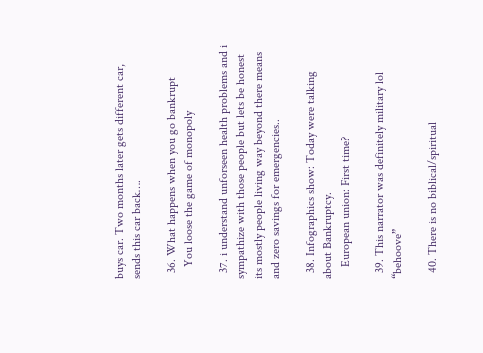buys car. Two months later gets different car, sends this car back….

  36. What happens when you go bankrupt
    You loose the game of monopoly

  37. i understand unforseen health problems and i sympathize with those people but lets be honest its mostly people living way beyond there means and zero savings for emergencies..

  38. Infographics show: Today were talking about Bankruptcy.
    European union: First time?

  39. This narrator was definitely military lol “behoove”

  40. There is no biblical/spiritual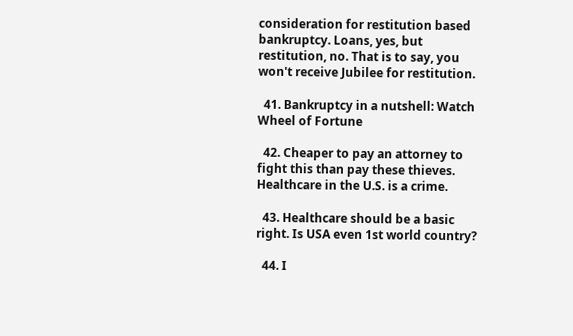consideration for restitution based bankruptcy. Loans, yes, but restitution, no. That is to say, you won't receive Jubilee for restitution.

  41. Bankruptcy in a nutshell: Watch Wheel of Fortune

  42. Cheaper to pay an attorney to fight this than pay these thieves. Healthcare in the U.S. is a crime.

  43. Healthcare should be a basic right. Is USA even 1st world country?

  44. I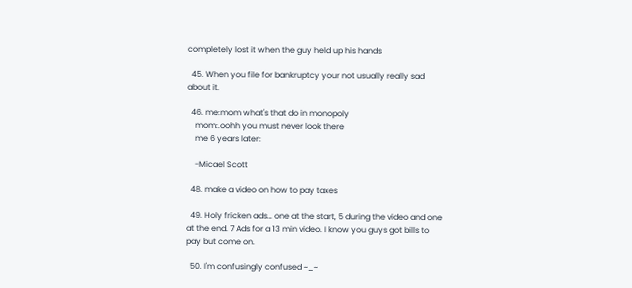completely lost it when the guy held up his hands

  45. When you file for bankruptcy your not usually really sad about it.

  46. me:mom what's that do in monopoly
    mom:.oohh you must never look there
    me 6 years later:

    -Micael Scott

  48. make a video on how to pay taxes

  49. Holy fricken ads… one at the start, 5 during the video and one at the end. 7 Ads for a 13 min video. I know you guys got bills to pay but come on.

  50. I'm confusingly confused ~_~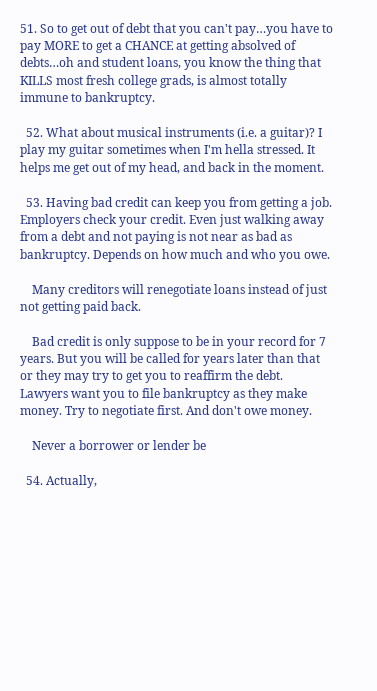51. So to get out of debt that you can't pay…you have to pay MORE to get a CHANCE at getting absolved of debts…oh and student loans, you know the thing that KILLS most fresh college grads, is almost totally immune to bankruptcy.

  52. What about musical instruments (i.e. a guitar)? I play my guitar sometimes when I'm hella stressed. It helps me get out of my head, and back in the moment.

  53. Having bad credit can keep you from getting a job. Employers check your credit. Even just walking away from a debt and not paying is not near as bad as bankruptcy. Depends on how much and who you owe.

    Many creditors will renegotiate loans instead of just not getting paid back.

    Bad credit is only suppose to be in your record for 7 years. But you will be called for years later than that or they may try to get you to reaffirm the debt. Lawyers want you to file bankruptcy as they make money. Try to negotiate first. And don't owe money.

    Never a borrower or lender be

  54. Actually,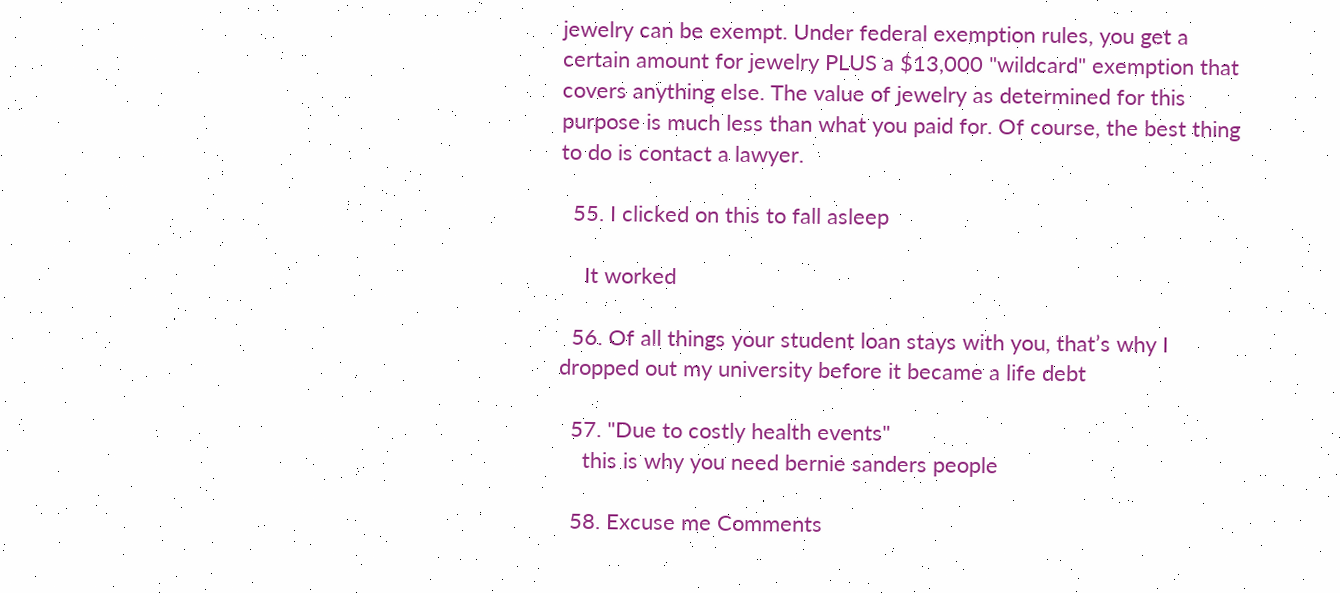jewelry can be exempt. Under federal exemption rules, you get a certain amount for jewelry PLUS a $13,000 "wildcard" exemption that covers anything else. The value of jewelry as determined for this purpose is much less than what you paid for. Of course, the best thing to do is contact a lawyer.

  55. I clicked on this to fall asleep

    It worked

  56. Of all things your student loan stays with you, that’s why I dropped out my university before it became a life debt

  57. "Due to costly health events"
    this is why you need bernie sanders people

  58. Excuse me Comments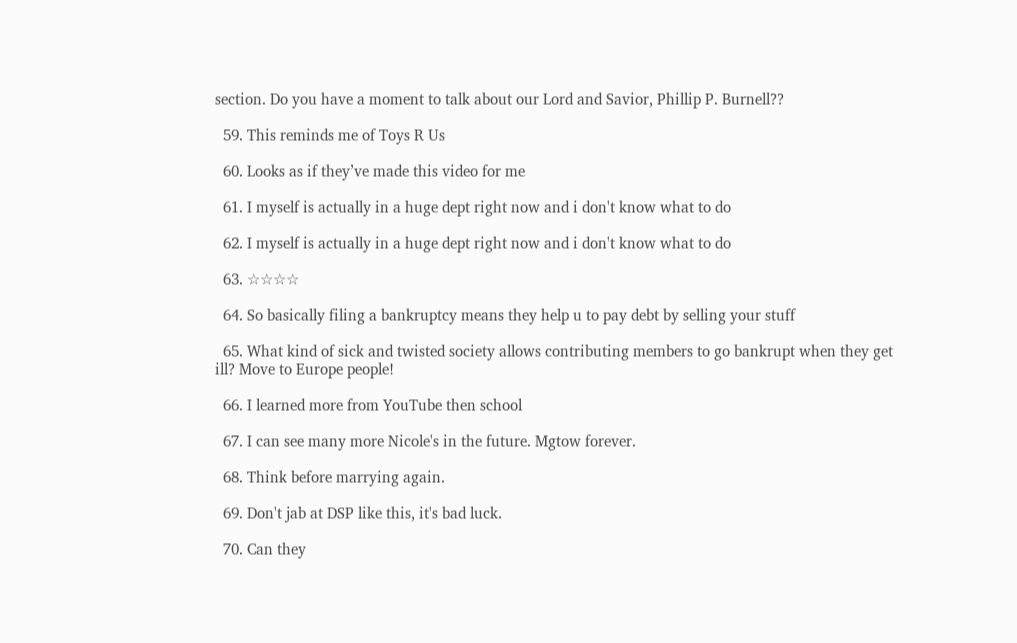section. Do you have a moment to talk about our Lord and Savior, Phillip P. Burnell??

  59. This reminds me of Toys R Us

  60. Looks as if they’ve made this video for me

  61. I myself is actually in a huge dept right now and i don't know what to do

  62. I myself is actually in a huge dept right now and i don't know what to do

  63. ☆☆☆☆

  64. So basically filing a bankruptcy means they help u to pay debt by selling your stuff

  65. What kind of sick and twisted society allows contributing members to go bankrupt when they get ill? Move to Europe people!

  66. I learned more from YouTube then school

  67. I can see many more Nicole's in the future. Mgtow forever.

  68. Think before marrying again.

  69. Don't jab at DSP like this, it's bad luck.

  70. Can they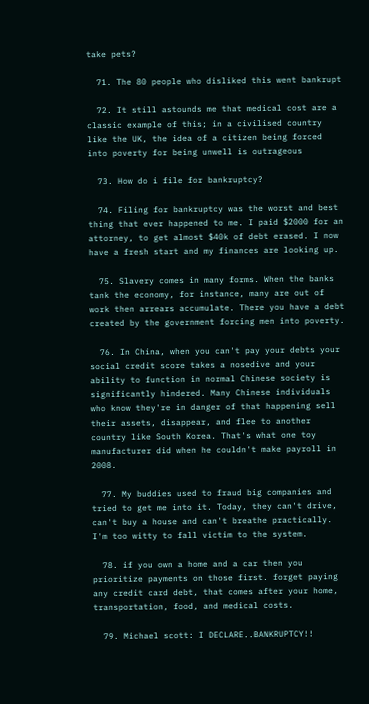take pets?

  71. The 80 people who disliked this went bankrupt

  72. It still astounds me that medical cost are a classic example of this; in a civilised country like the UK, the idea of a citizen being forced into poverty for being unwell is outrageous

  73. How do i file for bankruptcy?

  74. Filing for bankruptcy was the worst and best thing that ever happened to me. I paid $2000 for an attorney, to get almost $40k of debt erased. I now have a fresh start and my finances are looking up.

  75. Slavery comes in many forms. When the banks tank the economy, for instance, many are out of work then arrears accumulate. There you have a debt created by the government forcing men into poverty.

  76. In China, when you can't pay your debts your social credit score takes a nosedive and your ability to function in normal Chinese society is significantly hindered. Many Chinese individuals who know they're in danger of that happening sell their assets, disappear, and flee to another country like South Korea. That's what one toy manufacturer did when he couldn't make payroll in 2008.

  77. My buddies used to fraud big companies and tried to get me into it. Today, they can't drive, can't buy a house and can't breathe practically. I'm too witty to fall victim to the system.

  78. if you own a home and a car then you prioritize payments on those first. forget paying any credit card debt, that comes after your home, transportation, food, and medical costs.

  79. Michael scott: I DECLARE..BANKRUPTCY!!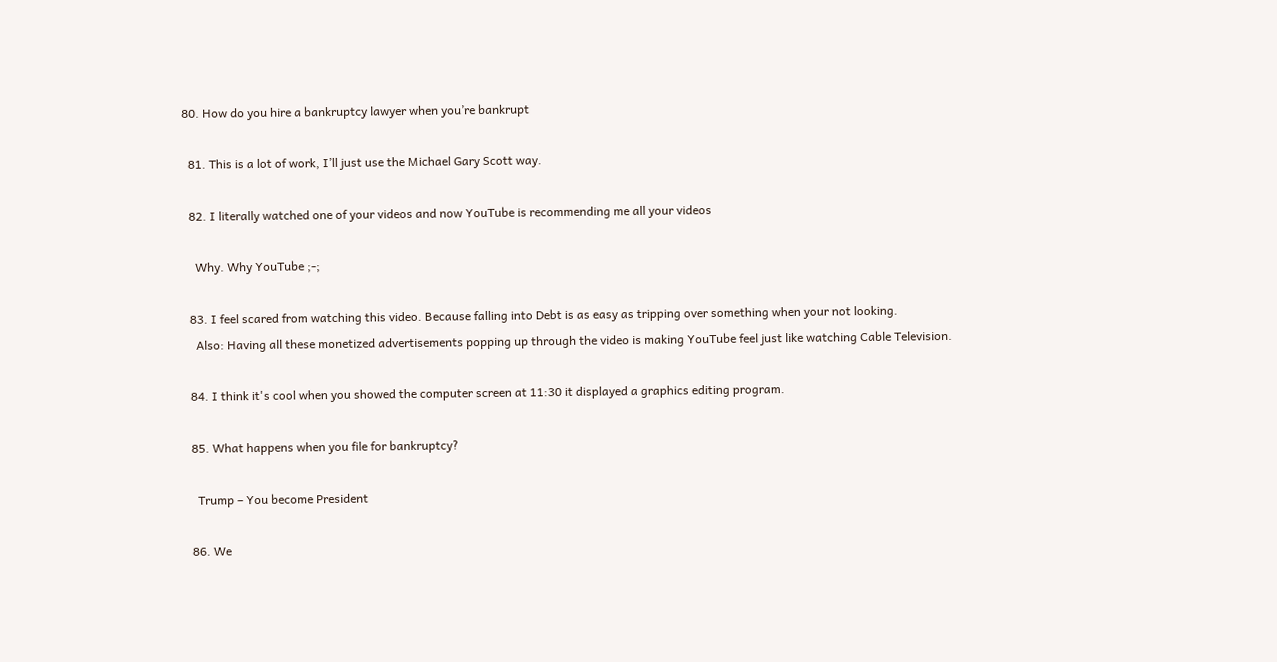80. How do you hire a bankruptcy lawyer when you’re bankrupt

  81. This is a lot of work, I’ll just use the Michael Gary Scott way.

  82. I literally watched one of your videos and now YouTube is recommending me all your videos

    Why. Why YouTube ;-;

  83. I feel scared from watching this video. Because falling into Debt is as easy as tripping over something when your not looking.
    Also: Having all these monetized advertisements popping up through the video is making YouTube feel just like watching Cable Television.

  84. I think it's cool when you showed the computer screen at 11:30 it displayed a graphics editing program.

  85. What happens when you file for bankruptcy?

    Trump – You become President

  86. We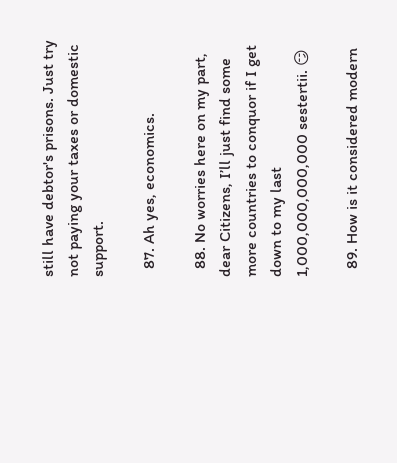still have debtor's prisons. Just try not paying your taxes or domestic support.

  87. Ah yes, economics.

  88. No worries here on my part, dear Citizens, I’ll just find some more countries to conquor if I get down to my last 1,000,000,000,000 sestertii. 😏

  89. How is it considered modern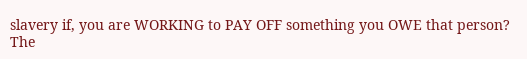slavery if, you are WORKING to PAY OFF something you OWE that person? The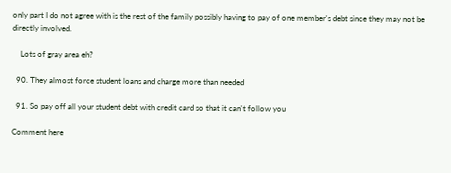only part I do not agree with is the rest of the family possibly having to pay of one member's debt since they may not be directly involved.

    Lots of gray area eh?

  90. They almost force student loans and charge more than needed

  91. So pay off all your student debt with credit card so that it can't follow you

Comment here